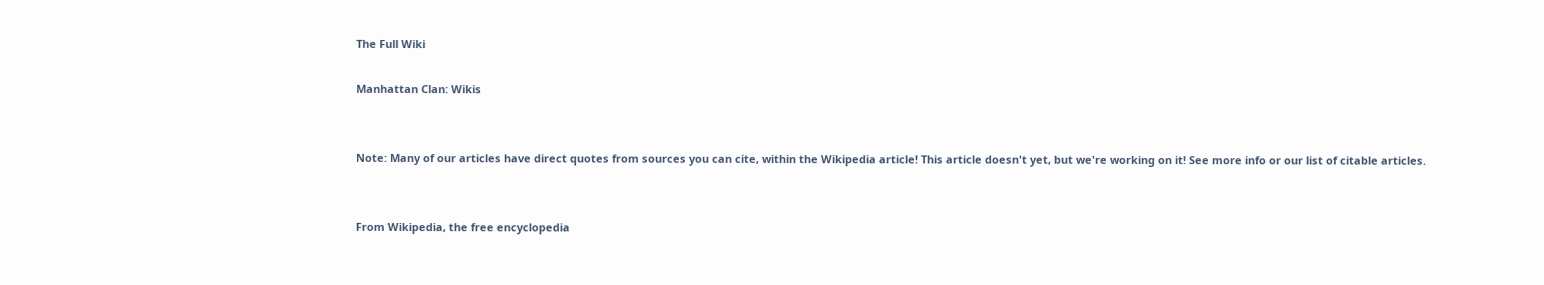The Full Wiki

Manhattan Clan: Wikis


Note: Many of our articles have direct quotes from sources you can cite, within the Wikipedia article! This article doesn't yet, but we're working on it! See more info or our list of citable articles.


From Wikipedia, the free encyclopedia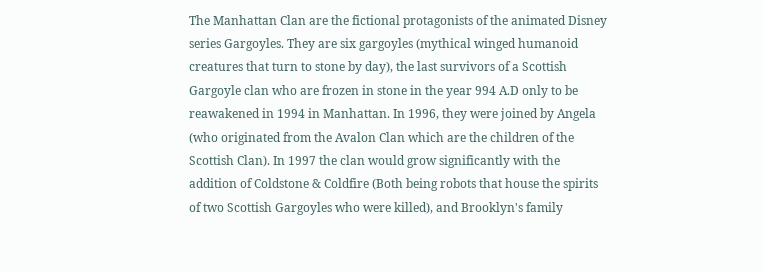The Manhattan Clan are the fictional protagonists of the animated Disney series Gargoyles. They are six gargoyles (mythical winged humanoid creatures that turn to stone by day), the last survivors of a Scottish Gargoyle clan who are frozen in stone in the year 994 A.D only to be reawakened in 1994 in Manhattan. In 1996, they were joined by Angela (who originated from the Avalon Clan which are the children of the Scottish Clan). In 1997 the clan would grow significantly with the addition of Coldstone & Coldfire (Both being robots that house the spirits of two Scottish Gargoyles who were killed), and Brooklyn's family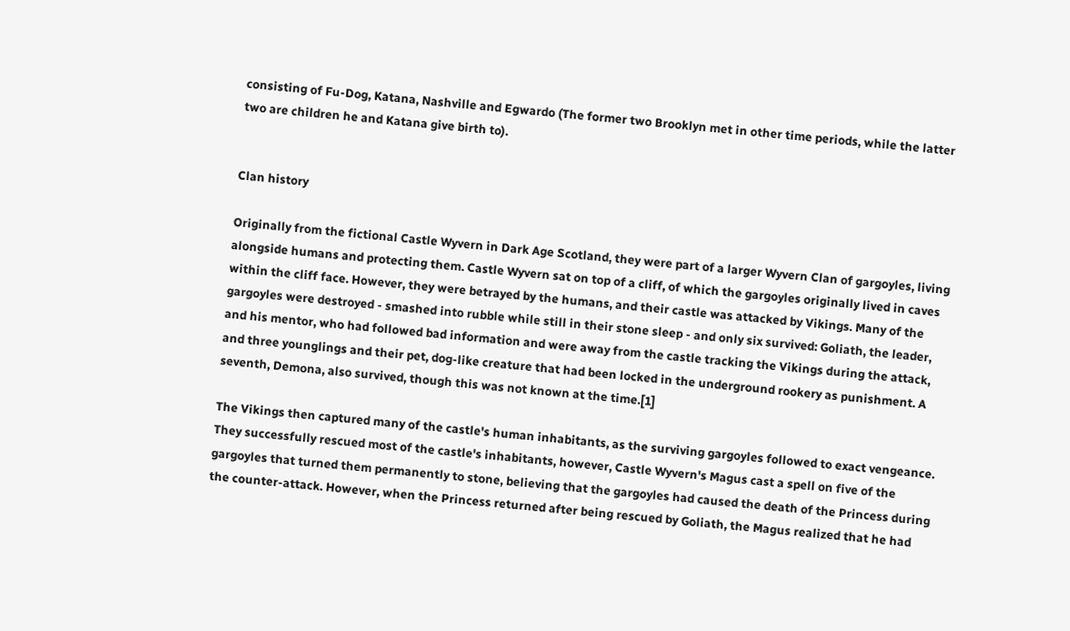consisting of Fu-Dog, Katana, Nashville and Egwardo (The former two Brooklyn met in other time periods, while the latter two are children he and Katana give birth to).


Clan history

Originally from the fictional Castle Wyvern in Dark Age Scotland, they were part of a larger Wyvern Clan of gargoyles, living alongside humans and protecting them. Castle Wyvern sat on top of a cliff, of which the gargoyles originally lived in caves within the cliff face. However, they were betrayed by the humans, and their castle was attacked by Vikings. Many of the gargoyles were destroyed - smashed into rubble while still in their stone sleep - and only six survived: Goliath, the leader, and his mentor, who had followed bad information and were away from the castle tracking the Vikings during the attack, and three younglings and their pet, dog-like creature that had been locked in the underground rookery as punishment. A seventh, Demona, also survived, though this was not known at the time.[1]

The Vikings then captured many of the castle's human inhabitants, as the surviving gargoyles followed to exact vengeance. They successfully rescued most of the castle's inhabitants, however, Castle Wyvern's Magus cast a spell on five of the gargoyles that turned them permanently to stone, believing that the gargoyles had caused the death of the Princess during the counter-attack. However, when the Princess returned after being rescued by Goliath, the Magus realized that he had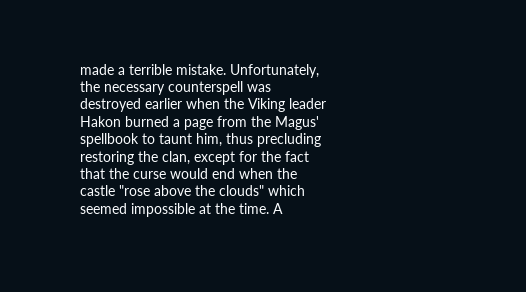made a terrible mistake. Unfortunately, the necessary counterspell was destroyed earlier when the Viking leader Hakon burned a page from the Magus' spellbook to taunt him, thus precluding restoring the clan, except for the fact that the curse would end when the castle "rose above the clouds" which seemed impossible at the time. A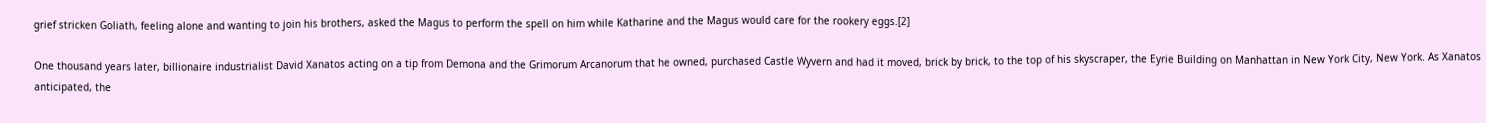grief stricken Goliath, feeling alone and wanting to join his brothers, asked the Magus to perform the spell on him while Katharine and the Magus would care for the rookery eggs.[2]

One thousand years later, billionaire industrialist David Xanatos acting on a tip from Demona and the Grimorum Arcanorum that he owned, purchased Castle Wyvern and had it moved, brick by brick, to the top of his skyscraper, the Eyrie Building on Manhattan in New York City, New York. As Xanatos anticipated, the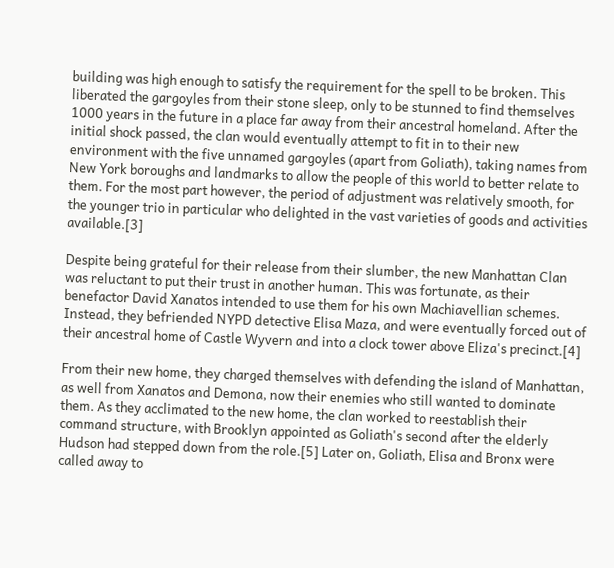building was high enough to satisfy the requirement for the spell to be broken. This liberated the gargoyles from their stone sleep, only to be stunned to find themselves 1000 years in the future in a place far away from their ancestral homeland. After the initial shock passed, the clan would eventually attempt to fit in to their new environment with the five unnamed gargoyles (apart from Goliath), taking names from New York boroughs and landmarks to allow the people of this world to better relate to them. For the most part however, the period of adjustment was relatively smooth, for the younger trio in particular who delighted in the vast varieties of goods and activities available.[3]

Despite being grateful for their release from their slumber, the new Manhattan Clan was reluctant to put their trust in another human. This was fortunate, as their benefactor David Xanatos intended to use them for his own Machiavellian schemes. Instead, they befriended NYPD detective Elisa Maza, and were eventually forced out of their ancestral home of Castle Wyvern and into a clock tower above Eliza's precinct.[4]

From their new home, they charged themselves with defending the island of Manhattan, as well from Xanatos and Demona, now their enemies who still wanted to dominate them. As they acclimated to the new home, the clan worked to reestablish their command structure, with Brooklyn appointed as Goliath's second after the elderly Hudson had stepped down from the role.[5] Later on, Goliath, Elisa and Bronx were called away to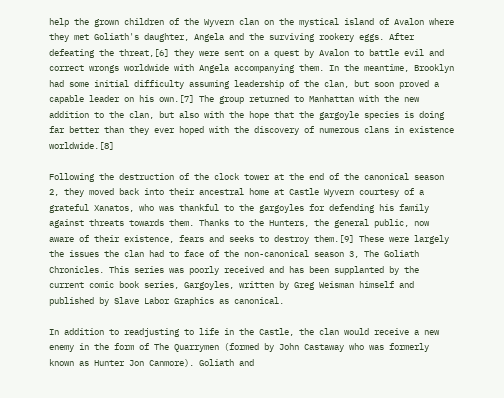help the grown children of the Wyvern clan on the mystical island of Avalon where they met Goliath's daughter, Angela and the surviving rookery eggs. After defeating the threat,[6] they were sent on a quest by Avalon to battle evil and correct wrongs worldwide with Angela accompanying them. In the meantime, Brooklyn had some initial difficulty assuming leadership of the clan, but soon proved a capable leader on his own.[7] The group returned to Manhattan with the new addition to the clan, but also with the hope that the gargoyle species is doing far better than they ever hoped with the discovery of numerous clans in existence worldwide.[8]

Following the destruction of the clock tower at the end of the canonical season 2, they moved back into their ancestral home at Castle Wyvern courtesy of a grateful Xanatos, who was thankful to the gargoyles for defending his family against threats towards them. Thanks to the Hunters, the general public, now aware of their existence, fears and seeks to destroy them.[9] These were largely the issues the clan had to face of the non-canonical season 3, The Goliath Chronicles. This series was poorly received and has been supplanted by the current comic book series, Gargoyles, written by Greg Weisman himself and published by Slave Labor Graphics as canonical.

In addition to readjusting to life in the Castle, the clan would receive a new enemy in the form of The Quarrymen (formed by John Castaway who was formerly known as Hunter Jon Canmore). Goliath and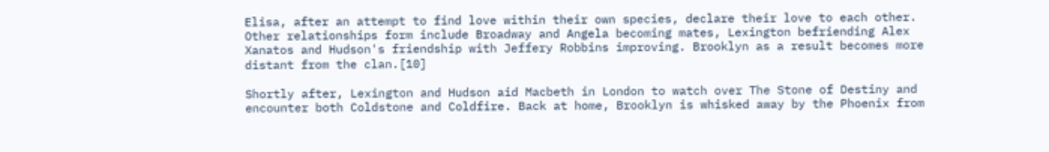Elisa, after an attempt to find love within their own species, declare their love to each other. Other relationships form include Broadway and Angela becoming mates, Lexington befriending Alex Xanatos and Hudson's friendship with Jeffery Robbins improving. Brooklyn as a result becomes more distant from the clan.[10]

Shortly after, Lexington and Hudson aid Macbeth in London to watch over The Stone of Destiny and encounter both Coldstone and Coldfire. Back at home, Brooklyn is whisked away by the Phoenix from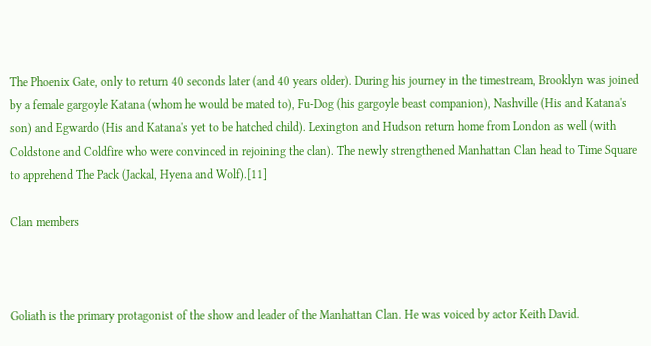The Phoenix Gate, only to return 40 seconds later (and 40 years older). During his journey in the timestream, Brooklyn was joined by a female gargoyle Katana (whom he would be mated to), Fu-Dog (his gargoyle beast companion), Nashville (His and Katana's son) and Egwardo (His and Katana's yet to be hatched child). Lexington and Hudson return home from London as well (with Coldstone and Coldfire who were convinced in rejoining the clan). The newly strengthened Manhattan Clan head to Time Square to apprehend The Pack (Jackal, Hyena and Wolf).[11]

Clan members



Goliath is the primary protagonist of the show and leader of the Manhattan Clan. He was voiced by actor Keith David.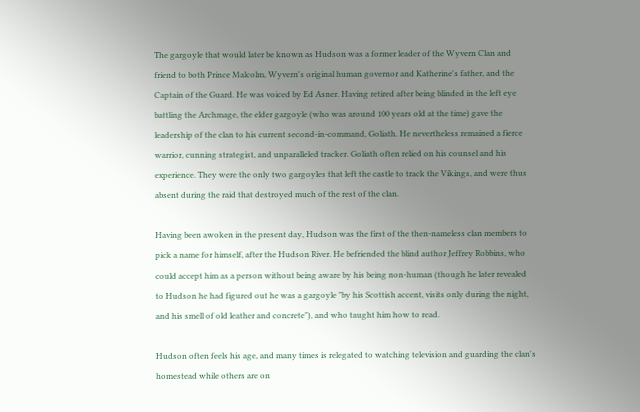The gargoyle that would later be known as Hudson was a former leader of the Wyvern Clan and friend to both Prince Malcolm, Wyvern's original human governor and Katherine's father, and the Captain of the Guard. He was voiced by Ed Asner. Having retired after being blinded in the left eye battling the Archmage, the elder gargoyle (who was around 100 years old at the time) gave the leadership of the clan to his current second-in-command, Goliath. He nevertheless remained a fierce warrior, cunning strategist, and unparalleled tracker. Goliath often relied on his counsel and his experience. They were the only two gargoyles that left the castle to track the Vikings, and were thus absent during the raid that destroyed much of the rest of the clan.

Having been awoken in the present day, Hudson was the first of the then-nameless clan members to pick a name for himself, after the Hudson River. He befriended the blind author Jeffrey Robbins, who could accept him as a person without being aware by his being non-human (though he later revealed to Hudson he had figured out he was a gargoyle "by his Scottish accent, visits only during the night, and his smell of old leather and concrete"), and who taught him how to read.

Hudson often feels his age, and many times is relegated to watching television and guarding the clan's homestead while others are on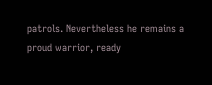patrols. Nevertheless he remains a proud warrior, ready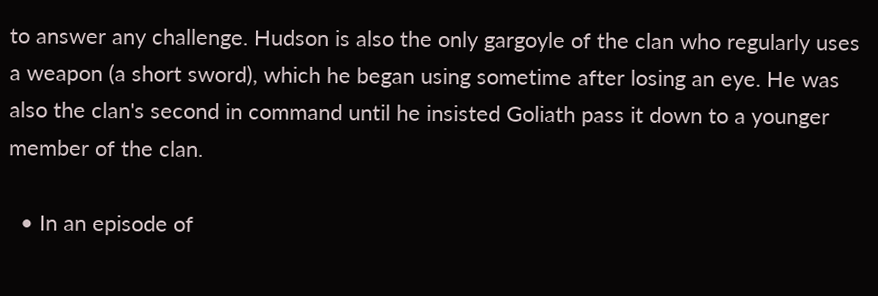to answer any challenge. Hudson is also the only gargoyle of the clan who regularly uses a weapon (a short sword), which he began using sometime after losing an eye. He was also the clan's second in command until he insisted Goliath pass it down to a younger member of the clan.

  • In an episode of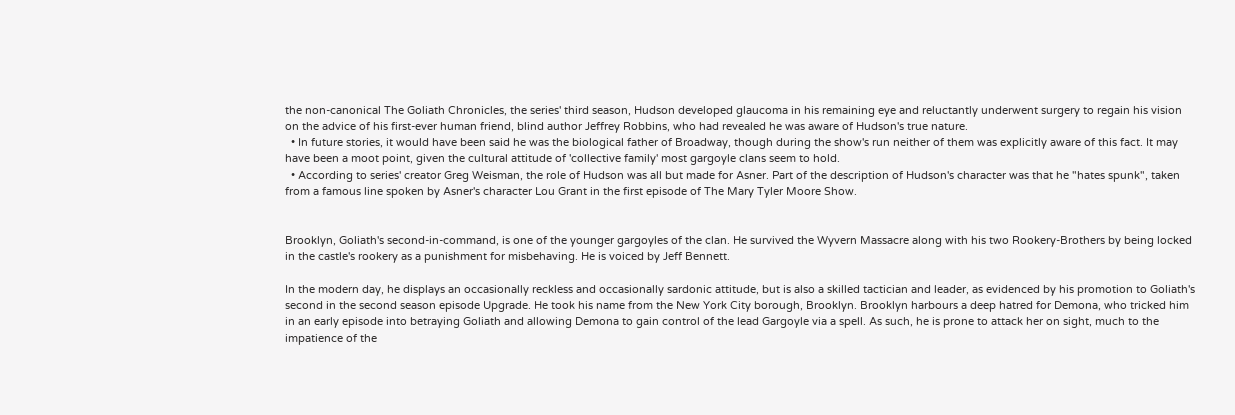the non-canonical The Goliath Chronicles, the series' third season, Hudson developed glaucoma in his remaining eye and reluctantly underwent surgery to regain his vision on the advice of his first-ever human friend, blind author Jeffrey Robbins, who had revealed he was aware of Hudson's true nature.
  • In future stories, it would have been said he was the biological father of Broadway, though during the show's run neither of them was explicitly aware of this fact. It may have been a moot point, given the cultural attitude of 'collective family' most gargoyle clans seem to hold.
  • According to series' creator Greg Weisman, the role of Hudson was all but made for Asner. Part of the description of Hudson's character was that he "hates spunk", taken from a famous line spoken by Asner's character Lou Grant in the first episode of The Mary Tyler Moore Show.


Brooklyn, Goliath's second-in-command, is one of the younger gargoyles of the clan. He survived the Wyvern Massacre along with his two Rookery-Brothers by being locked in the castle's rookery as a punishment for misbehaving. He is voiced by Jeff Bennett.

In the modern day, he displays an occasionally reckless and occasionally sardonic attitude, but is also a skilled tactician and leader, as evidenced by his promotion to Goliath's second in the second season episode Upgrade. He took his name from the New York City borough, Brooklyn. Brooklyn harbours a deep hatred for Demona, who tricked him in an early episode into betraying Goliath and allowing Demona to gain control of the lead Gargoyle via a spell. As such, he is prone to attack her on sight, much to the impatience of the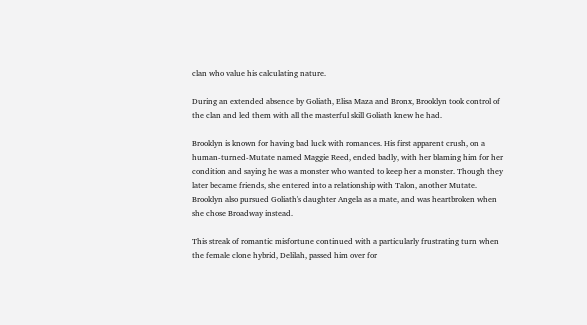clan who value his calculating nature.

During an extended absence by Goliath, Elisa Maza and Bronx, Brooklyn took control of the clan and led them with all the masterful skill Goliath knew he had.

Brooklyn is known for having bad luck with romances. His first apparent crush, on a human-turned-Mutate named Maggie Reed, ended badly, with her blaming him for her condition and saying he was a monster who wanted to keep her a monster. Though they later became friends, she entered into a relationship with Talon, another Mutate. Brooklyn also pursued Goliath's daughter Angela as a mate, and was heartbroken when she chose Broadway instead.

This streak of romantic misfortune continued with a particularly frustrating turn when the female clone hybrid, Delilah, passed him over for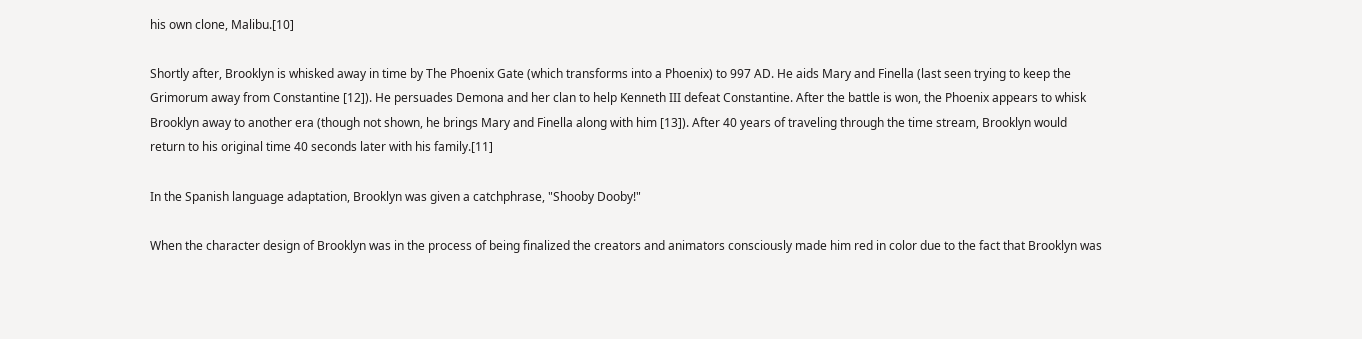his own clone, Malibu.[10]

Shortly after, Brooklyn is whisked away in time by The Phoenix Gate (which transforms into a Phoenix) to 997 AD. He aids Mary and Finella (last seen trying to keep the Grimorum away from Constantine [12]). He persuades Demona and her clan to help Kenneth III defeat Constantine. After the battle is won, the Phoenix appears to whisk Brooklyn away to another era (though not shown, he brings Mary and Finella along with him [13]). After 40 years of traveling through the time stream, Brooklyn would return to his original time 40 seconds later with his family.[11]

In the Spanish language adaptation, Brooklyn was given a catchphrase, "Shooby Dooby!"

When the character design of Brooklyn was in the process of being finalized the creators and animators consciously made him red in color due to the fact that Brooklyn was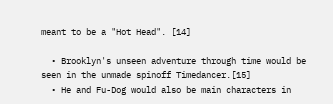meant to be a "Hot Head". [14]

  • Brooklyn's unseen adventure through time would be seen in the unmade spinoff Timedancer.[15]
  • He and Fu-Dog would also be main characters in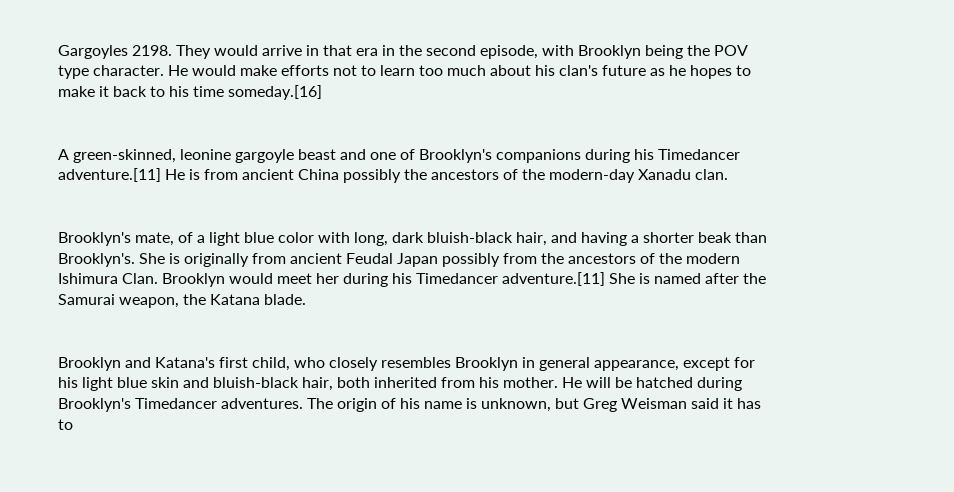Gargoyles 2198. They would arrive in that era in the second episode, with Brooklyn being the POV type character. He would make efforts not to learn too much about his clan's future as he hopes to make it back to his time someday.[16]


A green-skinned, leonine gargoyle beast and one of Brooklyn's companions during his Timedancer adventure.[11] He is from ancient China possibly the ancestors of the modern-day Xanadu clan.


Brooklyn's mate, of a light blue color with long, dark bluish-black hair, and having a shorter beak than Brooklyn's. She is originally from ancient Feudal Japan possibly from the ancestors of the modern Ishimura Clan. Brooklyn would meet her during his Timedancer adventure.[11] She is named after the Samurai weapon, the Katana blade.


Brooklyn and Katana's first child, who closely resembles Brooklyn in general appearance, except for his light blue skin and bluish-black hair, both inherited from his mother. He will be hatched during Brooklyn's Timedancer adventures. The origin of his name is unknown, but Greg Weisman said it has to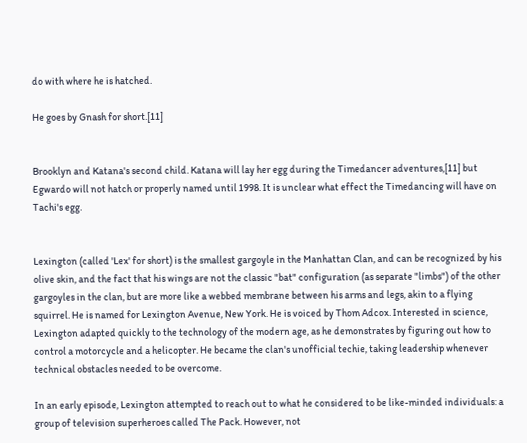do with where he is hatched.

He goes by Gnash for short.[11]


Brooklyn and Katana's second child. Katana will lay her egg during the Timedancer adventures,[11] but Egwardo will not hatch or properly named until 1998. It is unclear what effect the Timedancing will have on Tachi's egg.


Lexington (called 'Lex' for short) is the smallest gargoyle in the Manhattan Clan, and can be recognized by his olive skin, and the fact that his wings are not the classic "bat" configuration (as separate "limbs") of the other gargoyles in the clan, but are more like a webbed membrane between his arms and legs, akin to a flying squirrel. He is named for Lexington Avenue, New York. He is voiced by Thom Adcox. Interested in science, Lexington adapted quickly to the technology of the modern age, as he demonstrates by figuring out how to control a motorcycle and a helicopter. He became the clan's unofficial techie, taking leadership whenever technical obstacles needed to be overcome.

In an early episode, Lexington attempted to reach out to what he considered to be like-minded individuals: a group of television superheroes called The Pack. However, not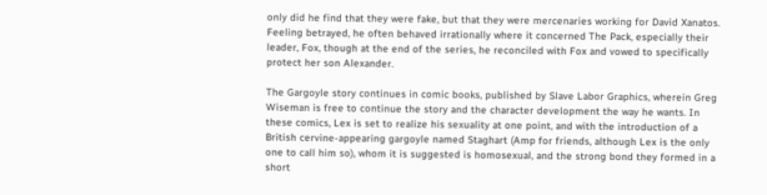only did he find that they were fake, but that they were mercenaries working for David Xanatos. Feeling betrayed, he often behaved irrationally where it concerned The Pack, especially their leader, Fox, though at the end of the series, he reconciled with Fox and vowed to specifically protect her son Alexander.

The Gargoyle story continues in comic books, published by Slave Labor Graphics, wherein Greg Wiseman is free to continue the story and the character development the way he wants. In these comics, Lex is set to realize his sexuality at one point, and with the introduction of a British cervine-appearing gargoyle named Staghart (Amp for friends, although Lex is the only one to call him so), whom it is suggested is homosexual, and the strong bond they formed in a short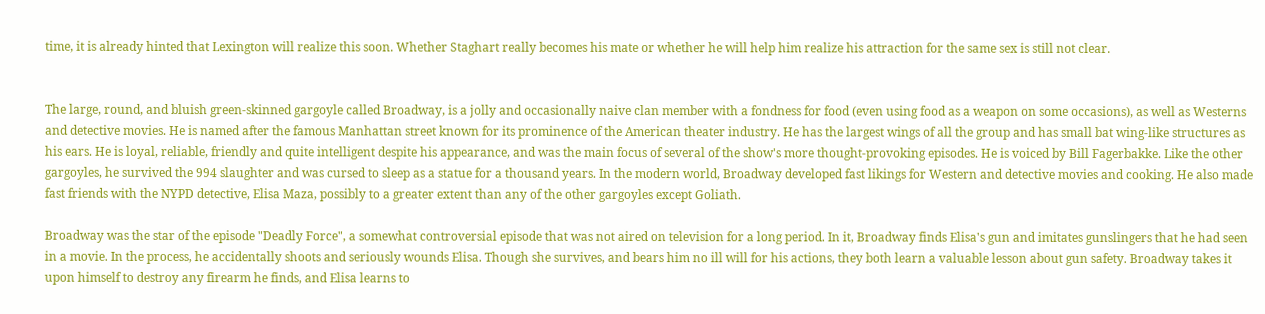time, it is already hinted that Lexington will realize this soon. Whether Staghart really becomes his mate or whether he will help him realize his attraction for the same sex is still not clear.


The large, round, and bluish green-skinned gargoyle called Broadway, is a jolly and occasionally naive clan member with a fondness for food (even using food as a weapon on some occasions), as well as Westerns and detective movies. He is named after the famous Manhattan street known for its prominence of the American theater industry. He has the largest wings of all the group and has small bat wing-like structures as his ears. He is loyal, reliable, friendly and quite intelligent despite his appearance, and was the main focus of several of the show's more thought-provoking episodes. He is voiced by Bill Fagerbakke. Like the other gargoyles, he survived the 994 slaughter and was cursed to sleep as a statue for a thousand years. In the modern world, Broadway developed fast likings for Western and detective movies and cooking. He also made fast friends with the NYPD detective, Elisa Maza, possibly to a greater extent than any of the other gargoyles except Goliath.

Broadway was the star of the episode "Deadly Force", a somewhat controversial episode that was not aired on television for a long period. In it, Broadway finds Elisa's gun and imitates gunslingers that he had seen in a movie. In the process, he accidentally shoots and seriously wounds Elisa. Though she survives, and bears him no ill will for his actions, they both learn a valuable lesson about gun safety. Broadway takes it upon himself to destroy any firearm he finds, and Elisa learns to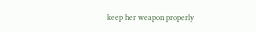keep her weapon properly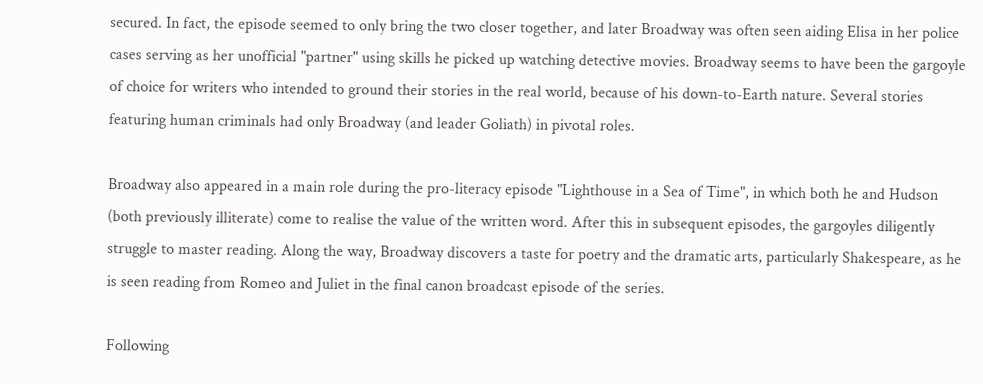secured. In fact, the episode seemed to only bring the two closer together, and later Broadway was often seen aiding Elisa in her police cases serving as her unofficial "partner" using skills he picked up watching detective movies. Broadway seems to have been the gargoyle of choice for writers who intended to ground their stories in the real world, because of his down-to-Earth nature. Several stories featuring human criminals had only Broadway (and leader Goliath) in pivotal roles.

Broadway also appeared in a main role during the pro-literacy episode "Lighthouse in a Sea of Time", in which both he and Hudson (both previously illiterate) come to realise the value of the written word. After this in subsequent episodes, the gargoyles diligently struggle to master reading. Along the way, Broadway discovers a taste for poetry and the dramatic arts, particularly Shakespeare, as he is seen reading from Romeo and Juliet in the final canon broadcast episode of the series.

Following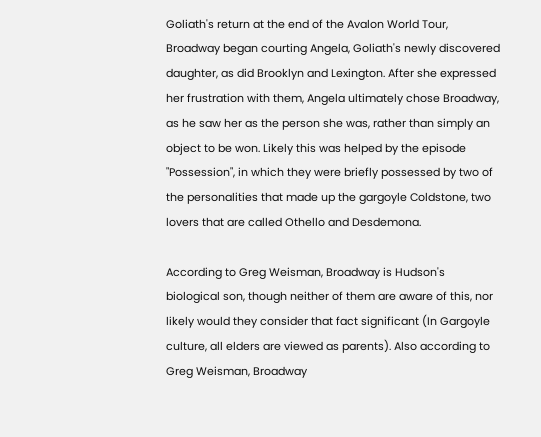Goliath's return at the end of the Avalon World Tour, Broadway began courting Angela, Goliath's newly discovered daughter, as did Brooklyn and Lexington. After she expressed her frustration with them, Angela ultimately chose Broadway, as he saw her as the person she was, rather than simply an object to be won. Likely this was helped by the episode "Possession", in which they were briefly possessed by two of the personalities that made up the gargoyle Coldstone, two lovers that are called Othello and Desdemona.

According to Greg Weisman, Broadway is Hudson's biological son, though neither of them are aware of this, nor likely would they consider that fact significant (In Gargoyle culture, all elders are viewed as parents). Also according to Greg Weisman, Broadway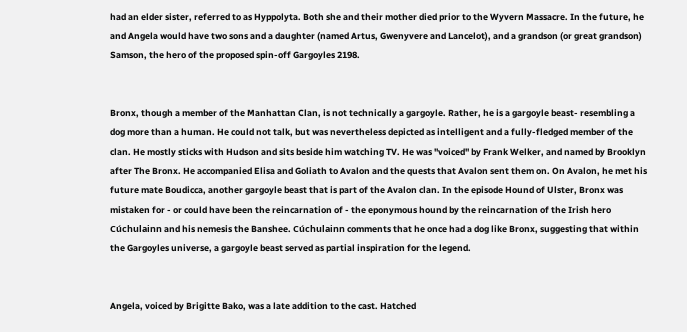had an elder sister, referred to as Hyppolyta. Both she and their mother died prior to the Wyvern Massacre. In the future, he and Angela would have two sons and a daughter (named Artus, Gwenyvere and Lancelot), and a grandson (or great grandson) Samson, the hero of the proposed spin-off Gargoyles 2198.


Bronx, though a member of the Manhattan Clan, is not technically a gargoyle. Rather, he is a gargoyle beast- resembling a dog more than a human. He could not talk, but was nevertheless depicted as intelligent and a fully-fledged member of the clan. He mostly sticks with Hudson and sits beside him watching TV. He was "voiced" by Frank Welker, and named by Brooklyn after The Bronx. He accompanied Elisa and Goliath to Avalon and the quests that Avalon sent them on. On Avalon, he met his future mate Boudicca, another gargoyle beast that is part of the Avalon clan. In the episode Hound of Ulster, Bronx was mistaken for - or could have been the reincarnation of - the eponymous hound by the reincarnation of the Irish hero Cúchulainn and his nemesis the Banshee. Cúchulainn comments that he once had a dog like Bronx, suggesting that within the Gargoyles universe, a gargoyle beast served as partial inspiration for the legend.


Angela, voiced by Brigitte Bako, was a late addition to the cast. Hatched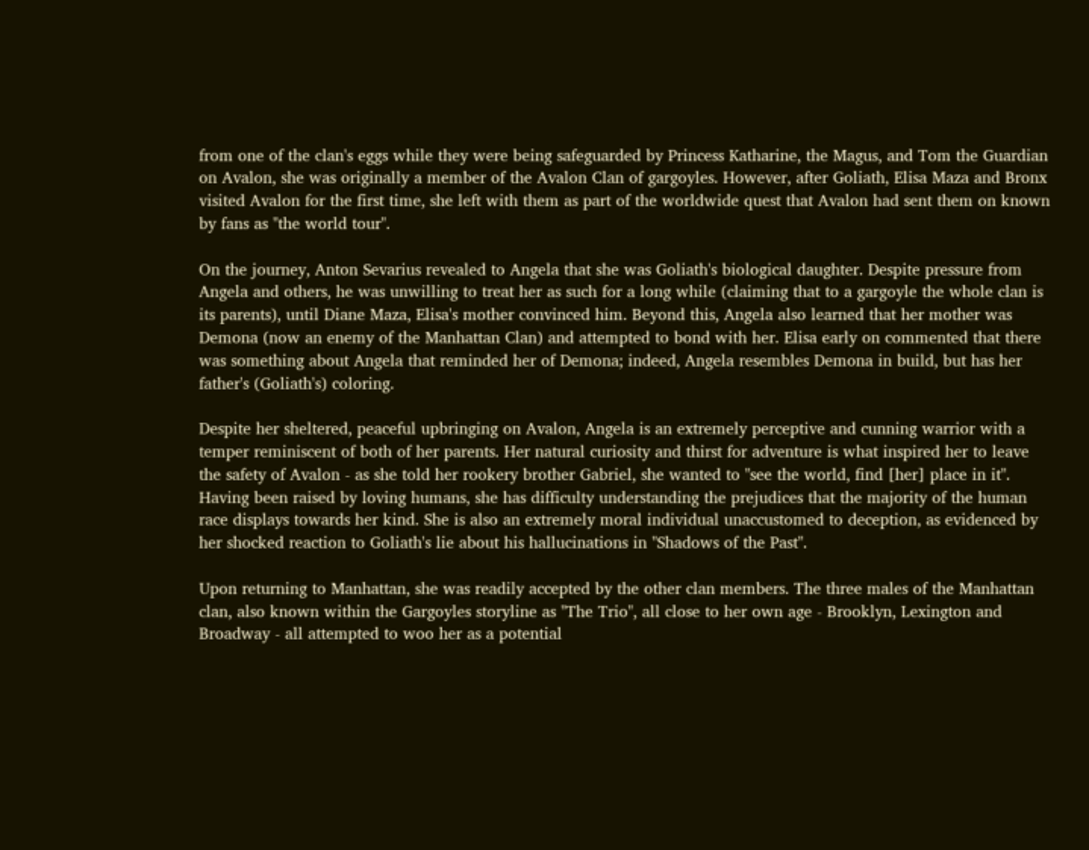from one of the clan's eggs while they were being safeguarded by Princess Katharine, the Magus, and Tom the Guardian on Avalon, she was originally a member of the Avalon Clan of gargoyles. However, after Goliath, Elisa Maza and Bronx visited Avalon for the first time, she left with them as part of the worldwide quest that Avalon had sent them on known by fans as "the world tour".

On the journey, Anton Sevarius revealed to Angela that she was Goliath's biological daughter. Despite pressure from Angela and others, he was unwilling to treat her as such for a long while (claiming that to a gargoyle the whole clan is its parents), until Diane Maza, Elisa's mother convinced him. Beyond this, Angela also learned that her mother was Demona (now an enemy of the Manhattan Clan) and attempted to bond with her. Elisa early on commented that there was something about Angela that reminded her of Demona; indeed, Angela resembles Demona in build, but has her father's (Goliath's) coloring.

Despite her sheltered, peaceful upbringing on Avalon, Angela is an extremely perceptive and cunning warrior with a temper reminiscent of both of her parents. Her natural curiosity and thirst for adventure is what inspired her to leave the safety of Avalon - as she told her rookery brother Gabriel, she wanted to "see the world, find [her] place in it". Having been raised by loving humans, she has difficulty understanding the prejudices that the majority of the human race displays towards her kind. She is also an extremely moral individual unaccustomed to deception, as evidenced by her shocked reaction to Goliath's lie about his hallucinations in "Shadows of the Past".

Upon returning to Manhattan, she was readily accepted by the other clan members. The three males of the Manhattan clan, also known within the Gargoyles storyline as "The Trio", all close to her own age - Brooklyn, Lexington and Broadway - all attempted to woo her as a potential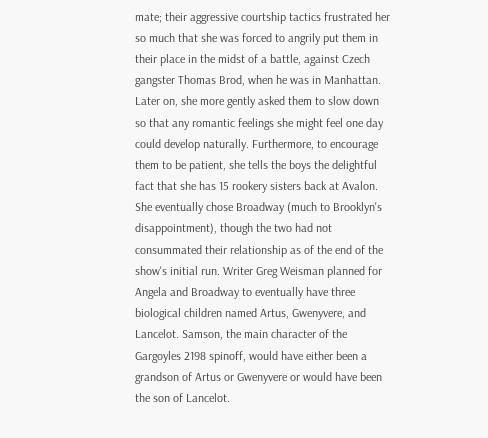mate; their aggressive courtship tactics frustrated her so much that she was forced to angrily put them in their place in the midst of a battle, against Czech gangster Thomas Brod, when he was in Manhattan. Later on, she more gently asked them to slow down so that any romantic feelings she might feel one day could develop naturally. Furthermore, to encourage them to be patient, she tells the boys the delightful fact that she has 15 rookery sisters back at Avalon. She eventually chose Broadway (much to Brooklyn's disappointment), though the two had not consummated their relationship as of the end of the show's initial run. Writer Greg Weisman planned for Angela and Broadway to eventually have three biological children named Artus, Gwenyvere, and Lancelot. Samson, the main character of the Gargoyles 2198 spinoff, would have either been a grandson of Artus or Gwenyvere or would have been the son of Lancelot.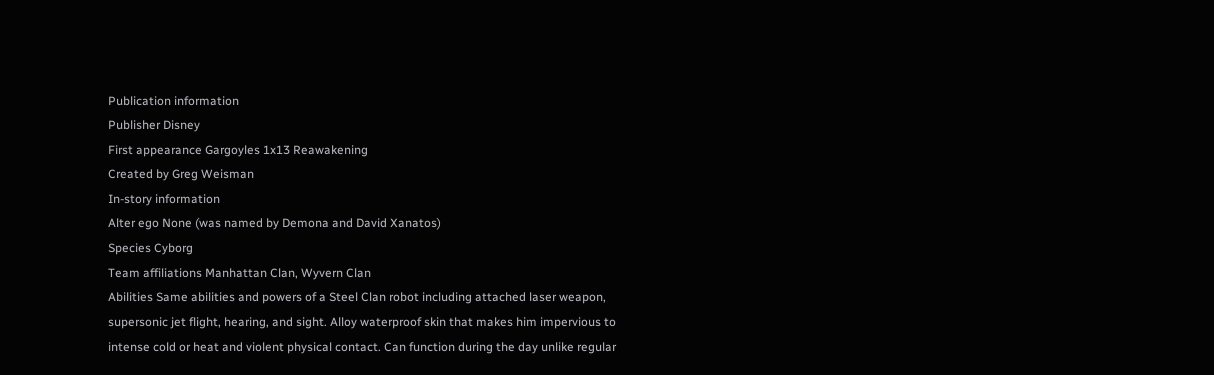Publication information
Publisher Disney
First appearance Gargoyles 1x13 Reawakening
Created by Greg Weisman
In-story information
Alter ego None (was named by Demona and David Xanatos)
Species Cyborg
Team affiliations Manhattan Clan, Wyvern Clan
Abilities Same abilities and powers of a Steel Clan robot including attached laser weapon, supersonic jet flight, hearing, and sight. Alloy waterproof skin that makes him impervious to intense cold or heat and violent physical contact. Can function during the day unlike regular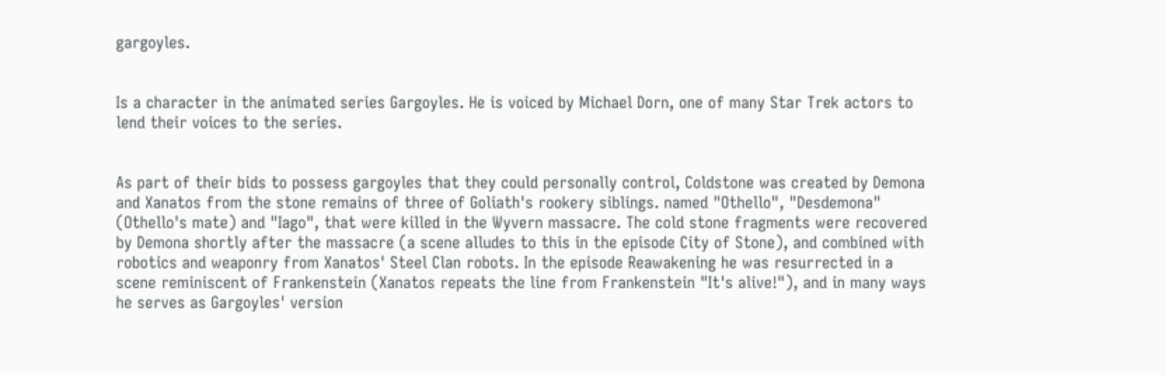gargoyles.


Is a character in the animated series Gargoyles. He is voiced by Michael Dorn, one of many Star Trek actors to lend their voices to the series.


As part of their bids to possess gargoyles that they could personally control, Coldstone was created by Demona and Xanatos from the stone remains of three of Goliath's rookery siblings. named "Othello", "Desdemona" (Othello's mate) and "Iago", that were killed in the Wyvern massacre. The cold stone fragments were recovered by Demona shortly after the massacre (a scene alludes to this in the episode City of Stone), and combined with robotics and weaponry from Xanatos' Steel Clan robots. In the episode Reawakening he was resurrected in a scene reminiscent of Frankenstein (Xanatos repeats the line from Frankenstein "It's alive!"), and in many ways he serves as Gargoyles' version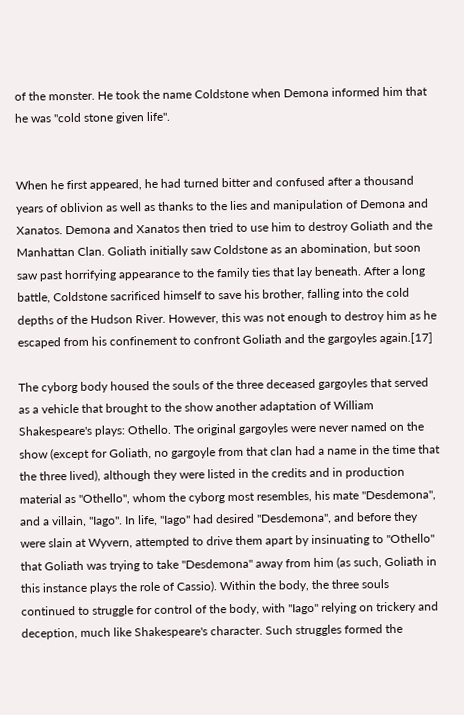of the monster. He took the name Coldstone when Demona informed him that he was "cold stone given life".


When he first appeared, he had turned bitter and confused after a thousand years of oblivion as well as thanks to the lies and manipulation of Demona and Xanatos. Demona and Xanatos then tried to use him to destroy Goliath and the Manhattan Clan. Goliath initially saw Coldstone as an abomination, but soon saw past horrifying appearance to the family ties that lay beneath. After a long battle, Coldstone sacrificed himself to save his brother, falling into the cold depths of the Hudson River. However, this was not enough to destroy him as he escaped from his confinement to confront Goliath and the gargoyles again.[17]

The cyborg body housed the souls of the three deceased gargoyles that served as a vehicle that brought to the show another adaptation of William Shakespeare's plays: Othello. The original gargoyles were never named on the show (except for Goliath, no gargoyle from that clan had a name in the time that the three lived), although they were listed in the credits and in production material as "Othello", whom the cyborg most resembles, his mate "Desdemona", and a villain, "Iago". In life, "Iago" had desired "Desdemona", and before they were slain at Wyvern, attempted to drive them apart by insinuating to "Othello" that Goliath was trying to take "Desdemona" away from him (as such, Goliath in this instance plays the role of Cassio). Within the body, the three souls continued to struggle for control of the body, with "Iago" relying on trickery and deception, much like Shakespeare's character. Such struggles formed the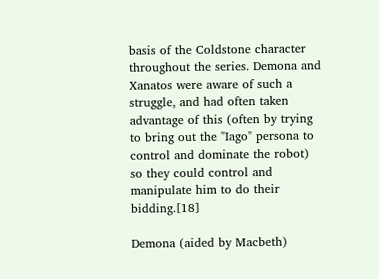basis of the Coldstone character throughout the series. Demona and Xanatos were aware of such a struggle, and had often taken advantage of this (often by trying to bring out the "Iago" persona to control and dominate the robot) so they could control and manipulate him to do their bidding.[18]

Demona (aided by Macbeth)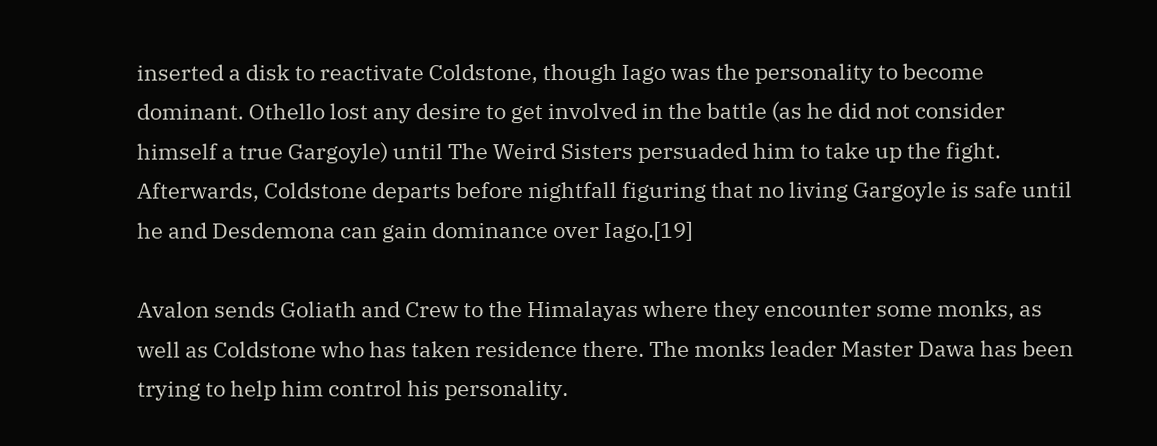inserted a disk to reactivate Coldstone, though Iago was the personality to become dominant. Othello lost any desire to get involved in the battle (as he did not consider himself a true Gargoyle) until The Weird Sisters persuaded him to take up the fight. Afterwards, Coldstone departs before nightfall figuring that no living Gargoyle is safe until he and Desdemona can gain dominance over Iago.[19]

Avalon sends Goliath and Crew to the Himalayas where they encounter some monks, as well as Coldstone who has taken residence there. The monks leader Master Dawa has been trying to help him control his personality.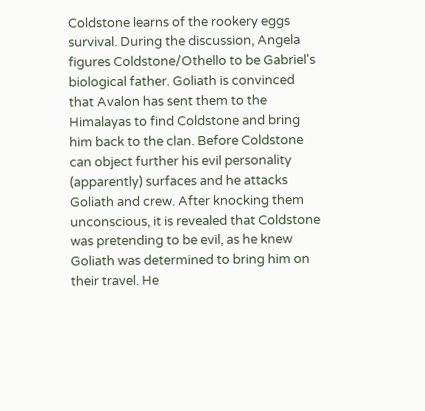Coldstone learns of the rookery eggs survival. During the discussion, Angela figures Coldstone/Othello to be Gabriel's biological father. Goliath is convinced that Avalon has sent them to the Himalayas to find Coldstone and bring him back to the clan. Before Coldstone can object further his evil personality (apparently) surfaces and he attacks Goliath and crew. After knocking them unconscious, it is revealed that Coldstone was pretending to be evil, as he knew Goliath was determined to bring him on their travel. He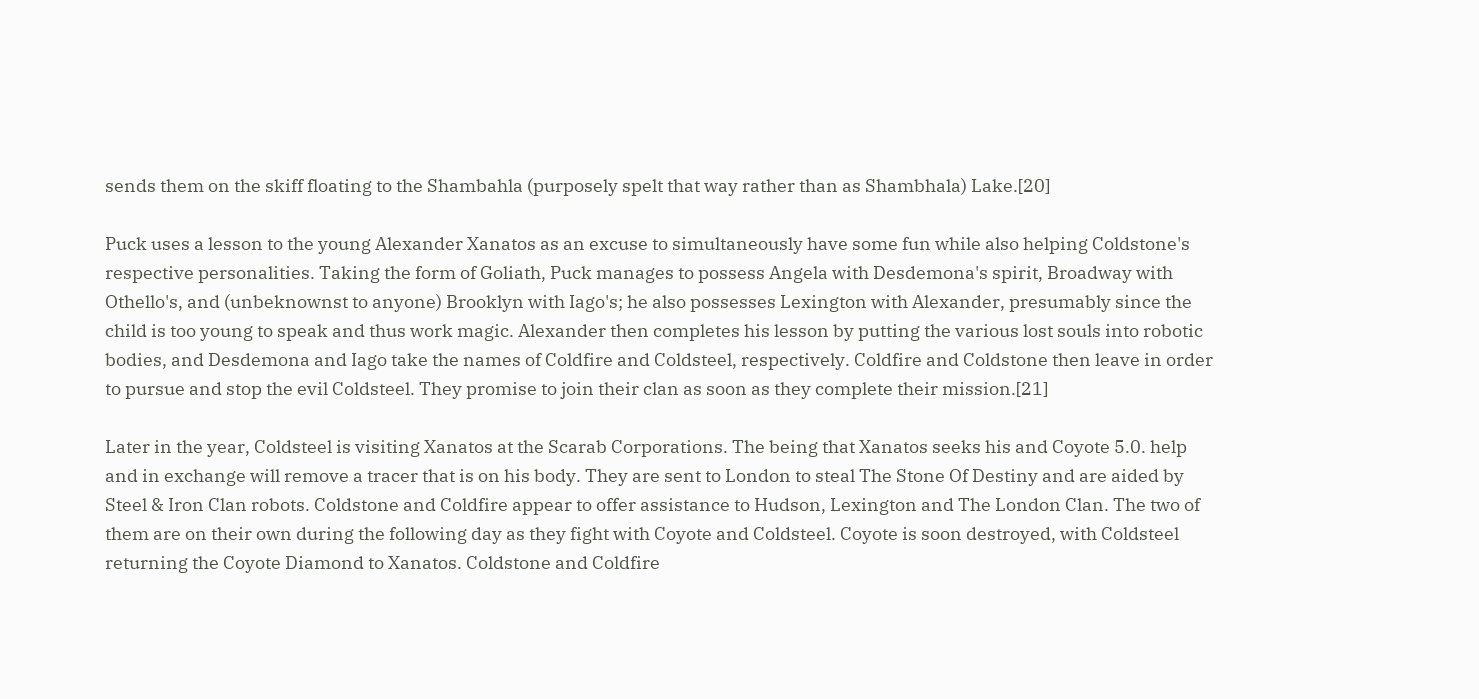sends them on the skiff floating to the Shambahla (purposely spelt that way rather than as Shambhala) Lake.[20]

Puck uses a lesson to the young Alexander Xanatos as an excuse to simultaneously have some fun while also helping Coldstone's respective personalities. Taking the form of Goliath, Puck manages to possess Angela with Desdemona's spirit, Broadway with Othello's, and (unbeknownst to anyone) Brooklyn with Iago's; he also possesses Lexington with Alexander, presumably since the child is too young to speak and thus work magic. Alexander then completes his lesson by putting the various lost souls into robotic bodies, and Desdemona and Iago take the names of Coldfire and Coldsteel, respectively. Coldfire and Coldstone then leave in order to pursue and stop the evil Coldsteel. They promise to join their clan as soon as they complete their mission.[21]

Later in the year, Coldsteel is visiting Xanatos at the Scarab Corporations. The being that Xanatos seeks his and Coyote 5.0. help and in exchange will remove a tracer that is on his body. They are sent to London to steal The Stone Of Destiny and are aided by Steel & Iron Clan robots. Coldstone and Coldfire appear to offer assistance to Hudson, Lexington and The London Clan. The two of them are on their own during the following day as they fight with Coyote and Coldsteel. Coyote is soon destroyed, with Coldsteel returning the Coyote Diamond to Xanatos. Coldstone and Coldfire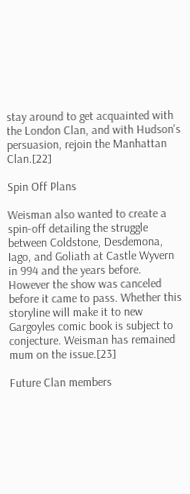stay around to get acquainted with the London Clan, and with Hudson's persuasion, rejoin the Manhattan Clan.[22]

Spin Off Plans

Weisman also wanted to create a spin-off detailing the struggle between Coldstone, Desdemona, Iago, and Goliath at Castle Wyvern in 994 and the years before. However the show was canceled before it came to pass. Whether this storyline will make it to new Gargoyles comic book is subject to conjecture. Weisman has remained mum on the issue.[23]

Future Clan members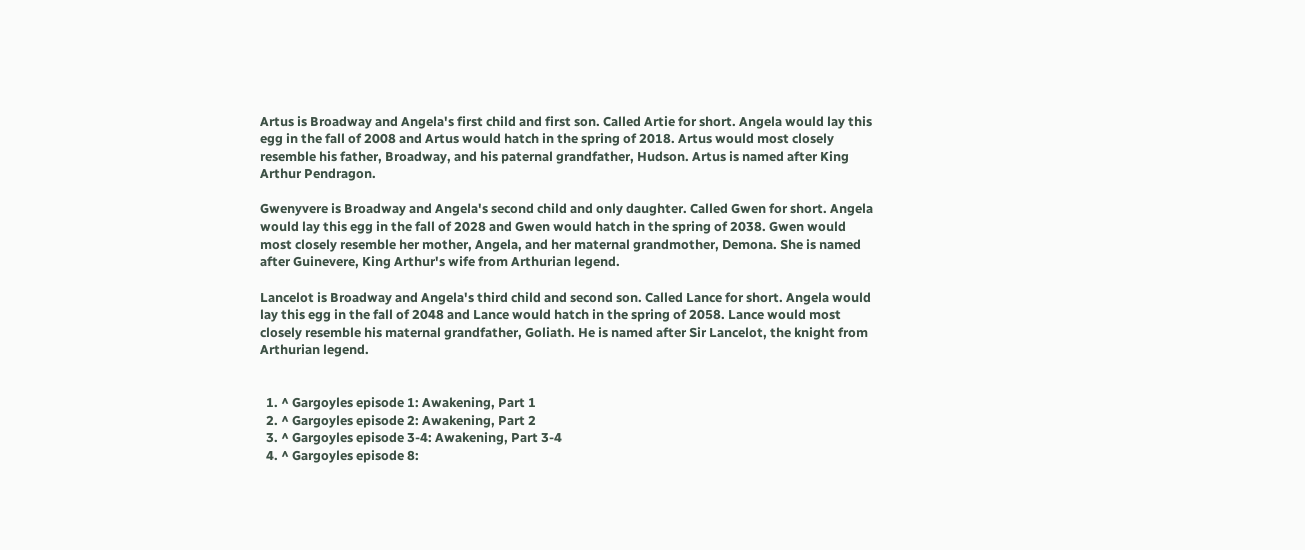Artus is Broadway and Angela's first child and first son. Called Artie for short. Angela would lay this egg in the fall of 2008 and Artus would hatch in the spring of 2018. Artus would most closely resemble his father, Broadway, and his paternal grandfather, Hudson. Artus is named after King Arthur Pendragon.

Gwenyvere is Broadway and Angela's second child and only daughter. Called Gwen for short. Angela would lay this egg in the fall of 2028 and Gwen would hatch in the spring of 2038. Gwen would most closely resemble her mother, Angela, and her maternal grandmother, Demona. She is named after Guinevere, King Arthur's wife from Arthurian legend.

Lancelot is Broadway and Angela's third child and second son. Called Lance for short. Angela would lay this egg in the fall of 2048 and Lance would hatch in the spring of 2058. Lance would most closely resemble his maternal grandfather, Goliath. He is named after Sir Lancelot, the knight from Arthurian legend.


  1. ^ Gargoyles episode 1: Awakening, Part 1
  2. ^ Gargoyles episode 2: Awakening, Part 2
  3. ^ Gargoyles episode 3-4: Awakening, Part 3-4
  4. ^ Gargoyles episode 8: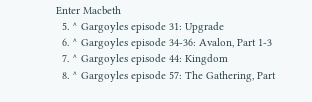Enter Macbeth
  5. ^ Gargoyles episode 31: Upgrade
  6. ^ Gargoyles episode 34-36: Avalon, Part 1-3
  7. ^ Gargoyles episode 44: Kingdom
  8. ^ Gargoyles episode 57: The Gathering, Part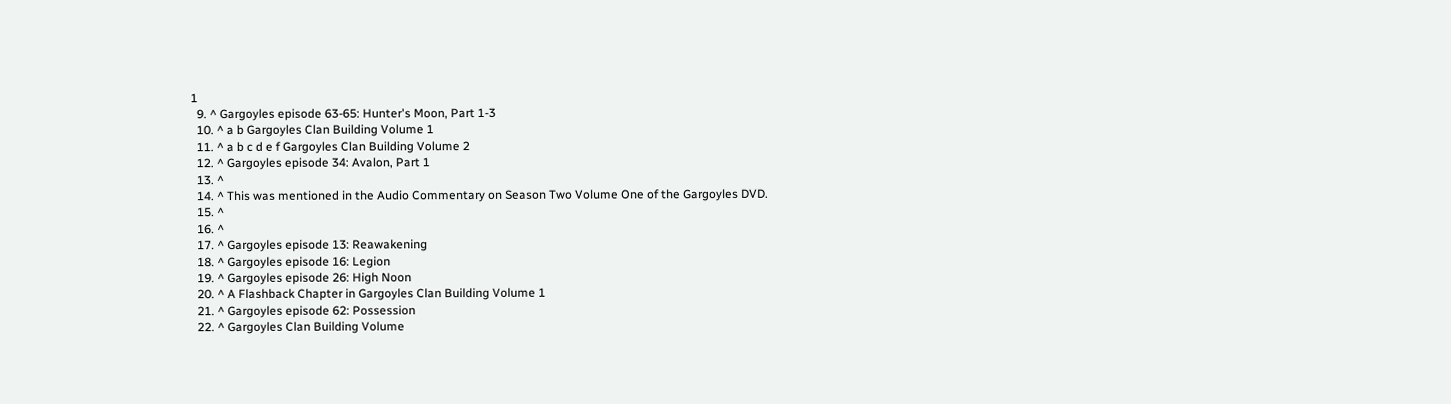1
  9. ^ Gargoyles episode 63-65: Hunter's Moon, Part 1-3
  10. ^ a b Gargoyles Clan Building Volume 1
  11. ^ a b c d e f Gargoyles Clan Building Volume 2
  12. ^ Gargoyles episode 34: Avalon, Part 1
  13. ^
  14. ^ This was mentioned in the Audio Commentary on Season Two Volume One of the Gargoyles DVD.
  15. ^
  16. ^
  17. ^ Gargoyles episode 13: Reawakening
  18. ^ Gargoyles episode 16: Legion
  19. ^ Gargoyles episode 26: High Noon
  20. ^ A Flashback Chapter in Gargoyles Clan Building Volume 1
  21. ^ Gargoyles episode 62: Possession
  22. ^ Gargoyles Clan Building Volume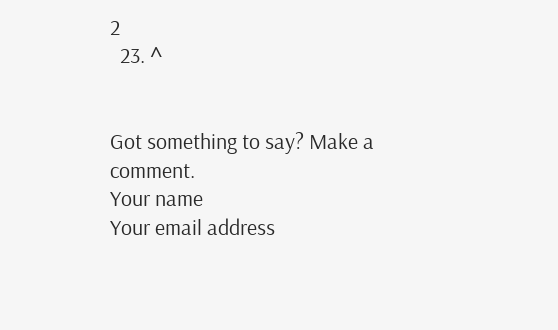2
  23. ^


Got something to say? Make a comment.
Your name
Your email address